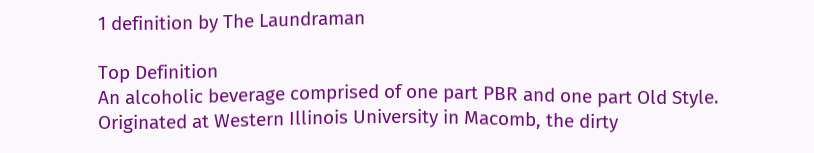1 definition by The Laundraman

Top Definition
An alcoholic beverage comprised of one part PBR and one part Old Style. Originated at Western Illinois University in Macomb, the dirty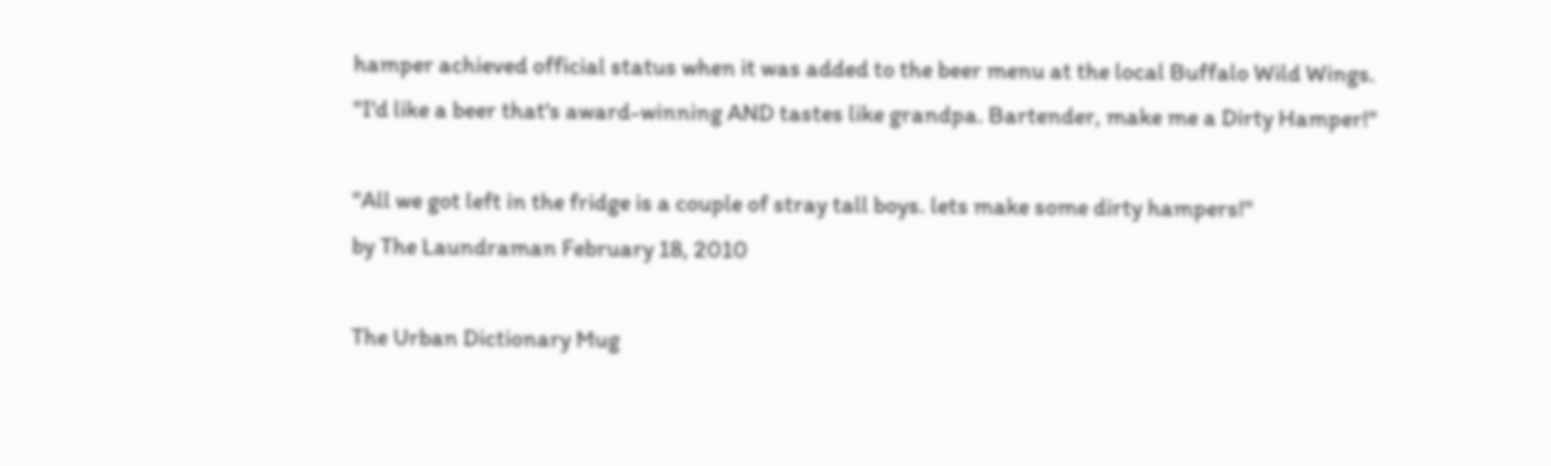hamper achieved official status when it was added to the beer menu at the local Buffalo Wild Wings.
"I'd like a beer that's award-winning AND tastes like grandpa. Bartender, make me a Dirty Hamper!"

"All we got left in the fridge is a couple of stray tall boys. lets make some dirty hampers!"
by The Laundraman February 18, 2010

The Urban Dictionary Mug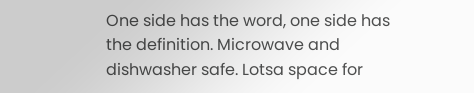One side has the word, one side has the definition. Microwave and dishwasher safe. Lotsa space for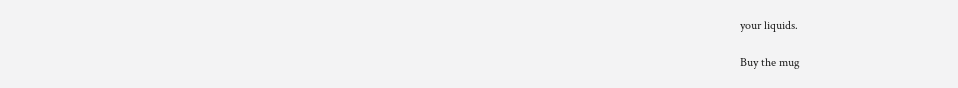your liquids.

Buy the mug